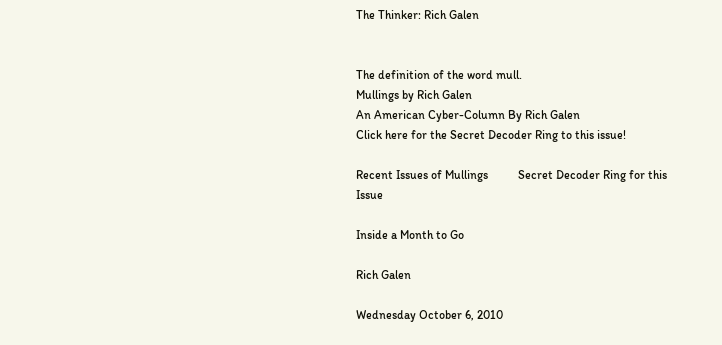The Thinker: Rich Galen


The definition of the word mull.
Mullings by Rich Galen
An American Cyber-Column By Rich Galen
Click here for the Secret Decoder Ring to this issue!

Recent Issues of Mullings          Secret Decoder Ring for this Issue

Inside a Month to Go

Rich Galen

Wednesday October 6, 2010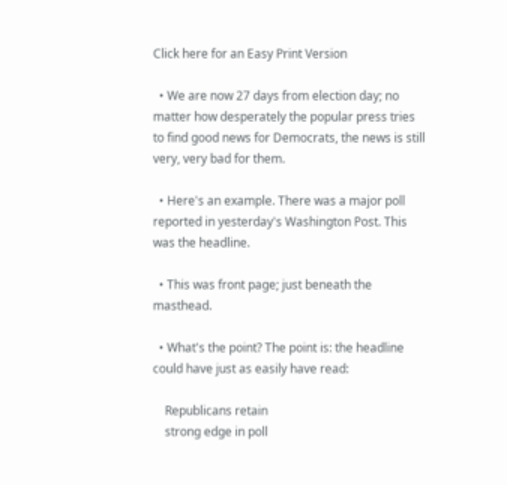Click here for an Easy Print Version

  • We are now 27 days from election day; no matter how desperately the popular press tries to find good news for Democrats, the news is still very, very bad for them.

  • Here's an example. There was a major poll reported in yesterday's Washington Post. This was the headline.

  • This was front page; just beneath the masthead.

  • What's the point? The point is: the headline could have just as easily have read:

    Republicans retain
    strong edge in poll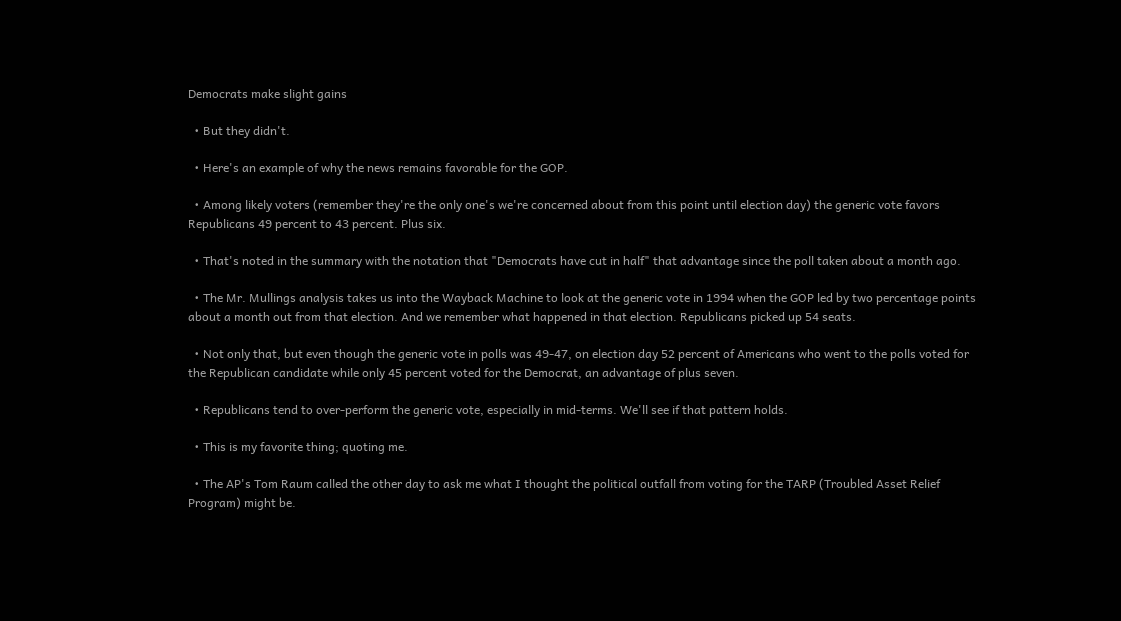Democrats make slight gains

  • But they didn't.

  • Here's an example of why the news remains favorable for the GOP.

  • Among likely voters (remember they're the only one's we're concerned about from this point until election day) the generic vote favors Republicans 49 percent to 43 percent. Plus six.

  • That's noted in the summary with the notation that "Democrats have cut in half" that advantage since the poll taken about a month ago.

  • The Mr. Mullings analysis takes us into the Wayback Machine to look at the generic vote in 1994 when the GOP led by two percentage points about a month out from that election. And we remember what happened in that election. Republicans picked up 54 seats.

  • Not only that, but even though the generic vote in polls was 49-47, on election day 52 percent of Americans who went to the polls voted for the Republican candidate while only 45 percent voted for the Democrat, an advantage of plus seven.

  • Republicans tend to over-perform the generic vote, especially in mid-terms. We'll see if that pattern holds.

  • This is my favorite thing; quoting me.

  • The AP's Tom Raum called the other day to ask me what I thought the political outfall from voting for the TARP (Troubled Asset Relief Program) might be.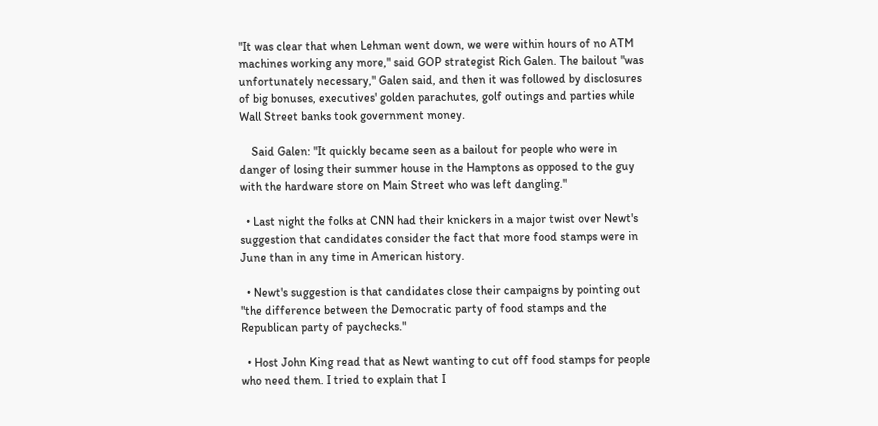"It was clear that when Lehman went down, we were within hours of no ATM machines working any more," said GOP strategist Rich Galen. The bailout "was unfortunately necessary," Galen said, and then it was followed by disclosures of big bonuses, executives' golden parachutes, golf outings and parties while Wall Street banks took government money.

    Said Galen: "It quickly became seen as a bailout for people who were in danger of losing their summer house in the Hamptons as opposed to the guy with the hardware store on Main Street who was left dangling."

  • Last night the folks at CNN had their knickers in a major twist over Newt's suggestion that candidates consider the fact that more food stamps were in June than in any time in American history.

  • Newt's suggestion is that candidates close their campaigns by pointing out "the difference between the Democratic party of food stamps and the Republican party of paychecks."

  • Host John King read that as Newt wanting to cut off food stamps for people who need them. I tried to explain that I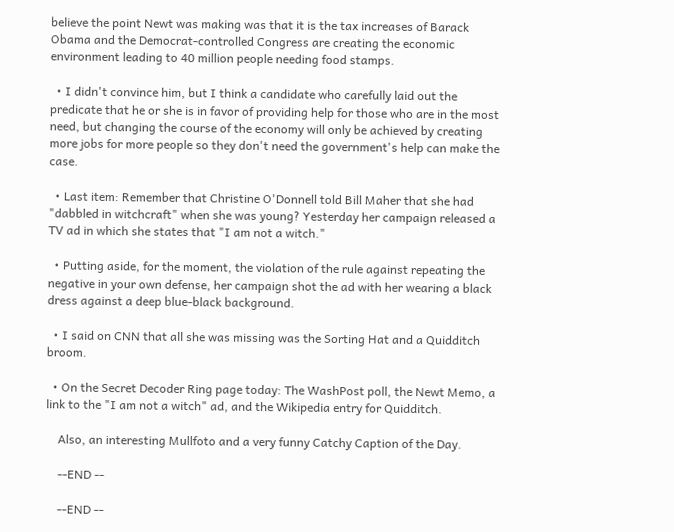believe the point Newt was making was that it is the tax increases of Barack Obama and the Democrat-controlled Congress are creating the economic environment leading to 40 million people needing food stamps.

  • I didn't convince him, but I think a candidate who carefully laid out the predicate that he or she is in favor of providing help for those who are in the most need, but changing the course of the economy will only be achieved by creating more jobs for more people so they don't need the government's help can make the case.

  • Last item: Remember that Christine O'Donnell told Bill Maher that she had "dabbled in witchcraft" when she was young? Yesterday her campaign released a TV ad in which she states that "I am not a witch."

  • Putting aside, for the moment, the violation of the rule against repeating the negative in your own defense, her campaign shot the ad with her wearing a black dress against a deep blue-black background.

  • I said on CNN that all she was missing was the Sorting Hat and a Quidditch broom.

  • On the Secret Decoder Ring page today: The WashPost poll, the Newt Memo, a link to the "I am not a witch" ad, and the Wikipedia entry for Quidditch.

    Also, an interesting Mullfoto and a very funny Catchy Caption of the Day.

    --END --

    --END --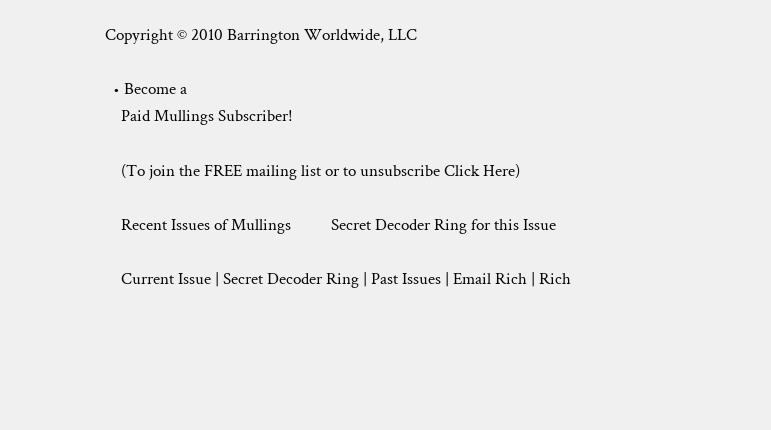Copyright © 2010 Barrington Worldwide, LLC

  • Become a
    Paid Mullings Subscriber!

    (To join the FREE mailing list or to unsubscribe Click Here)

    Recent Issues of Mullings          Secret Decoder Ring for this Issue

    Current Issue | Secret Decoder Ring | Past Issues | Email Rich | Rich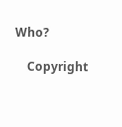Who?

    Copyright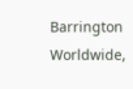Barrington Worldwide,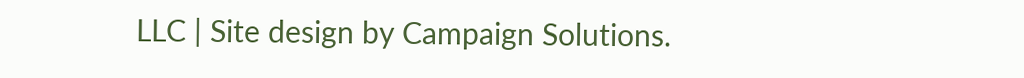LLC | Site design by Campaign Solutions.